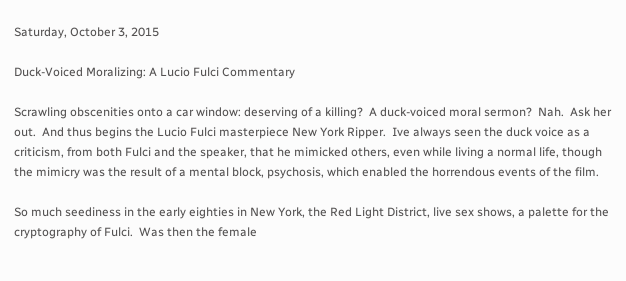Saturday, October 3, 2015

Duck-Voiced Moralizing: A Lucio Fulci Commentary

Scrawling obscenities onto a car window: deserving of a killing?  A duck-voiced moral sermon?  Nah.  Ask her out.  And thus begins the Lucio Fulci masterpiece New York Ripper.  Ive always seen the duck voice as a criticism, from both Fulci and the speaker, that he mimicked others, even while living a normal life, though the mimicry was the result of a mental block, psychosis, which enabled the horrendous events of the film.

So much seediness in the early eighties in New York, the Red Light District, live sex shows, a palette for the cryptography of Fulci.  Was then the female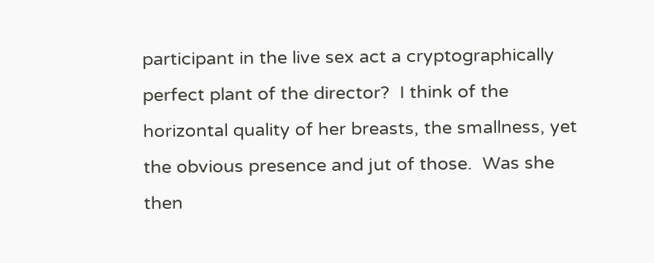participant in the live sex act a cryptographically perfect plant of the director?  I think of the horizontal quality of her breasts, the smallness, yet the obvious presence and jut of those.  Was she then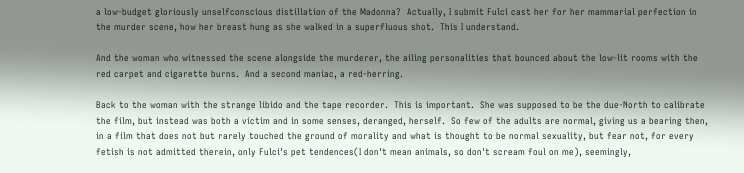a low-budget gloriously unselfconscious distillation of the Madonna?  Actually, I submit Fulci cast her for her mammarial perfection in the murder scene, how her breast hung as she walked in a superfluous shot.  This I understand.

And the woman who witnessed the scene alongside the murderer, the ailing personalities that bounced about the low-lit rooms with the red carpet and cigarette burns.  And a second maniac, a red-herring.

Back to the woman with the strange libido and the tape recorder.  This is important.  She was supposed to be the due-North to calibrate the film, but instead was both a victim and in some senses, deranged, herself.  So few of the adults are normal, giving us a bearing then, in a film that does not but rarely touched the ground of morality and what is thought to be normal sexuality, but fear not, for every fetish is not admitted therein, only Fulci's pet tendences(I don't mean animals, so don't scream foul on me), seemingly,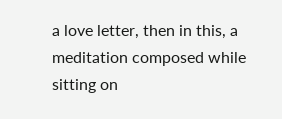a love letter, then in this, a meditation composed while sitting on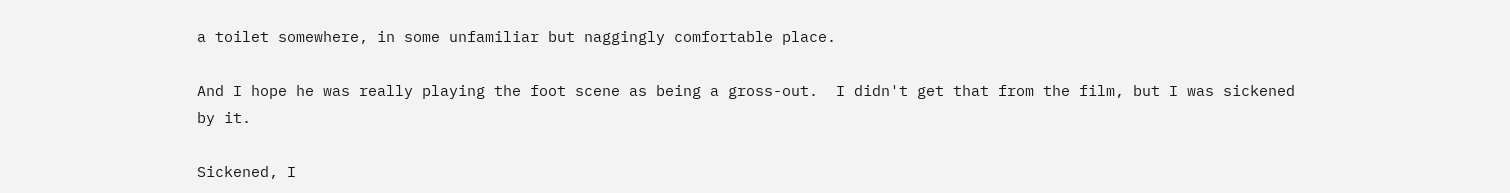a toilet somewhere, in some unfamiliar but naggingly comfortable place.

And I hope he was really playing the foot scene as being a gross-out.  I didn't get that from the film, but I was sickened by it.

Sickened, I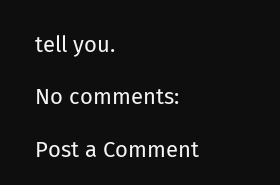tell you.

No comments:

Post a Comment